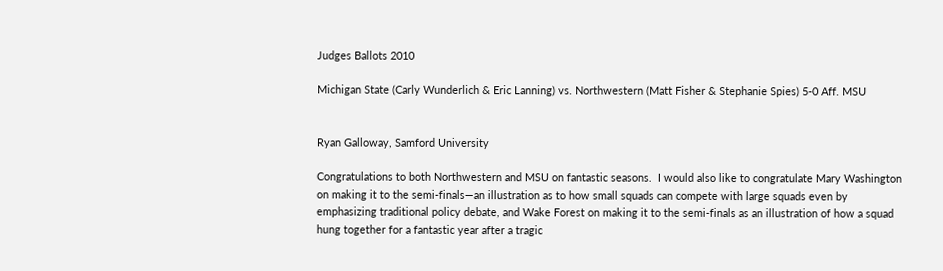Judges Ballots 2010

Michigan State (Carly Wunderlich & Eric Lanning) vs. Northwestern (Matt Fisher & Stephanie Spies) 5-0 Aff. MSU


Ryan Galloway, Samford University

Congratulations to both Northwestern and MSU on fantastic seasons.  I would also like to congratulate Mary Washington on making it to the semi-finals—an illustration as to how small squads can compete with large squads even by emphasizing traditional policy debate, and Wake Forest on making it to the semi-finals as an illustration of how a squad hung together for a fantastic year after a tragic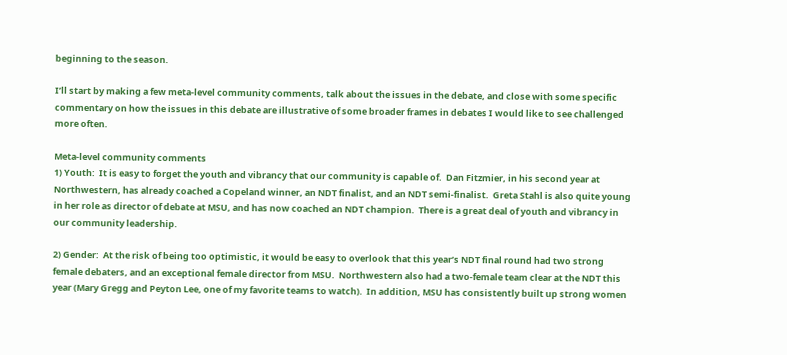beginning to the season.

I’ll start by making a few meta-level community comments, talk about the issues in the debate, and close with some specific commentary on how the issues in this debate are illustrative of some broader frames in debates I would like to see challenged more often.

Meta-level community comments
1) Youth:  It is easy to forget the youth and vibrancy that our community is capable of.  Dan Fitzmier, in his second year at Northwestern, has already coached a Copeland winner, an NDT finalist, and an NDT semi-finalist.  Greta Stahl is also quite young in her role as director of debate at MSU, and has now coached an NDT champion.  There is a great deal of youth and vibrancy in our community leadership.

2) Gender:  At the risk of being too optimistic, it would be easy to overlook that this year’s NDT final round had two strong female debaters, and an exceptional female director from MSU.  Northwestern also had a two-female team clear at the NDT this year (Mary Gregg and Peyton Lee, one of my favorite teams to watch).  In addition, MSU has consistently built up strong women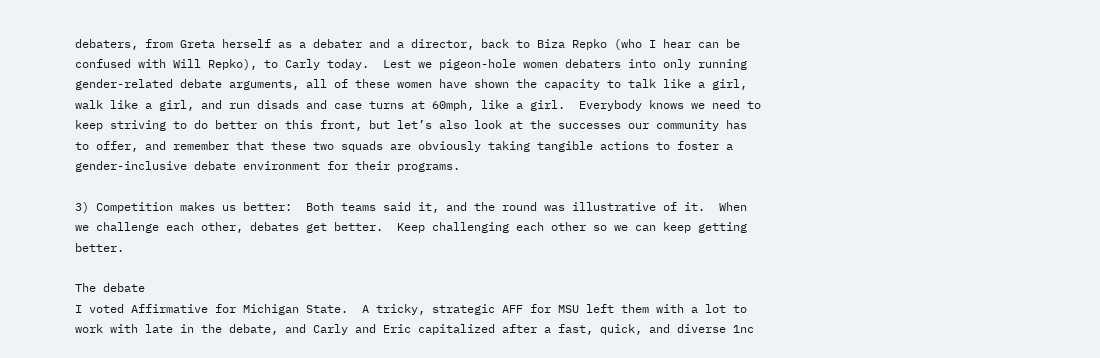debaters, from Greta herself as a debater and a director, back to Biza Repko (who I hear can be confused with Will Repko), to Carly today.  Lest we pigeon-hole women debaters into only running gender-related debate arguments, all of these women have shown the capacity to talk like a girl, walk like a girl, and run disads and case turns at 60mph, like a girl.  Everybody knows we need to keep striving to do better on this front, but let’s also look at the successes our community has to offer, and remember that these two squads are obviously taking tangible actions to foster a gender-inclusive debate environment for their programs.

3) Competition makes us better:  Both teams said it, and the round was illustrative of it.  When we challenge each other, debates get better.  Keep challenging each other so we can keep getting better.

The debate
I voted Affirmative for Michigan State.  A tricky, strategic AFF for MSU left them with a lot to work with late in the debate, and Carly and Eric capitalized after a fast, quick, and diverse 1nc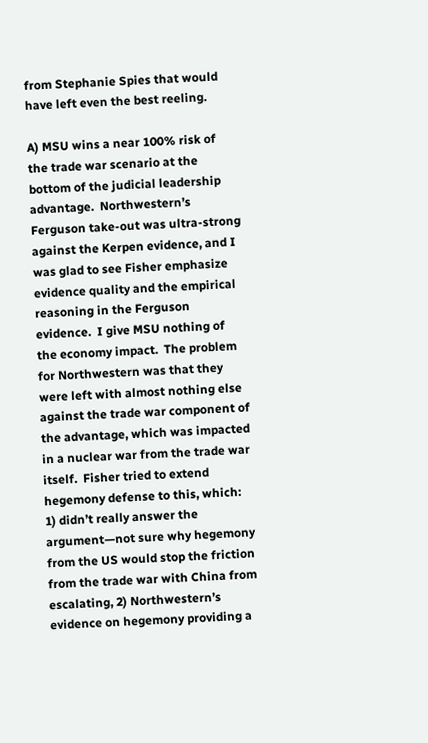from Stephanie Spies that would have left even the best reeling.

A) MSU wins a near 100% risk of the trade war scenario at the bottom of the judicial leadership advantage.  Northwestern’s Ferguson take-out was ultra-strong against the Kerpen evidence, and I was glad to see Fisher emphasize evidence quality and the empirical reasoning in the Ferguson evidence.  I give MSU nothing of the economy impact.  The problem for Northwestern was that they were left with almost nothing else against the trade war component of the advantage, which was impacted in a nuclear war from the trade war itself.  Fisher tried to extend hegemony defense to this, which:  1) didn’t really answer the argument—not sure why hegemony from the US would stop the friction from the trade war with China from escalating, 2) Northwestern’s evidence on hegemony providing a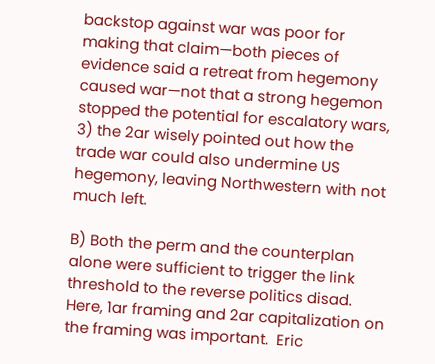backstop against war was poor for making that claim—both pieces of evidence said a retreat from hegemony caused war—not that a strong hegemon stopped the potential for escalatory wars, 3) the 2ar wisely pointed out how the trade war could also undermine US hegemony, leaving Northwestern with not much left.

B) Both the perm and the counterplan alone were sufficient to trigger the link threshold to the reverse politics disad.  Here, 1ar framing and 2ar capitalization on the framing was important.  Eric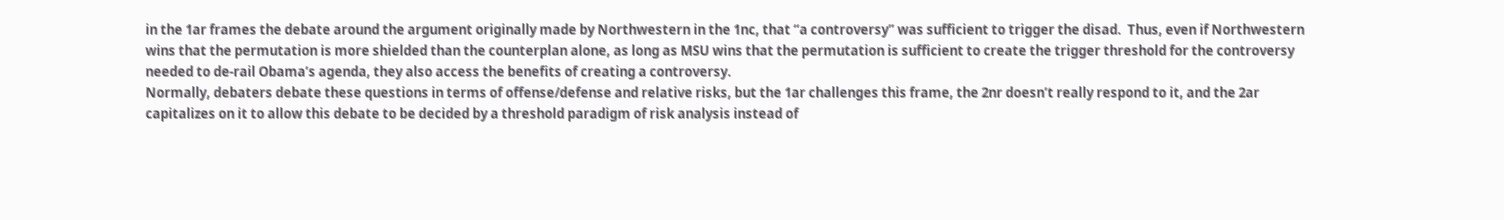in the 1ar frames the debate around the argument originally made by Northwestern in the 1nc, that “a controversy” was sufficient to trigger the disad.  Thus, even if Northwestern wins that the permutation is more shielded than the counterplan alone, as long as MSU wins that the permutation is sufficient to create the trigger threshold for the controversy needed to de-rail Obama’s agenda, they also access the benefits of creating a controversy.
Normally, debaters debate these questions in terms of offense/defense and relative risks, but the 1ar challenges this frame, the 2nr doesn’t really respond to it, and the 2ar capitalizes on it to allow this debate to be decided by a threshold paradigm of risk analysis instead of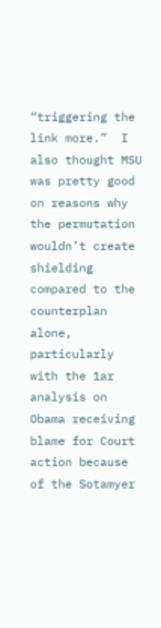“triggering the link more.”  I also thought MSU was pretty good on reasons why the permutation wouldn’t create shielding compared to the counterplan alone, particularly with the 1ar analysis on Obama receiving blame for Court action because of the Sotamyer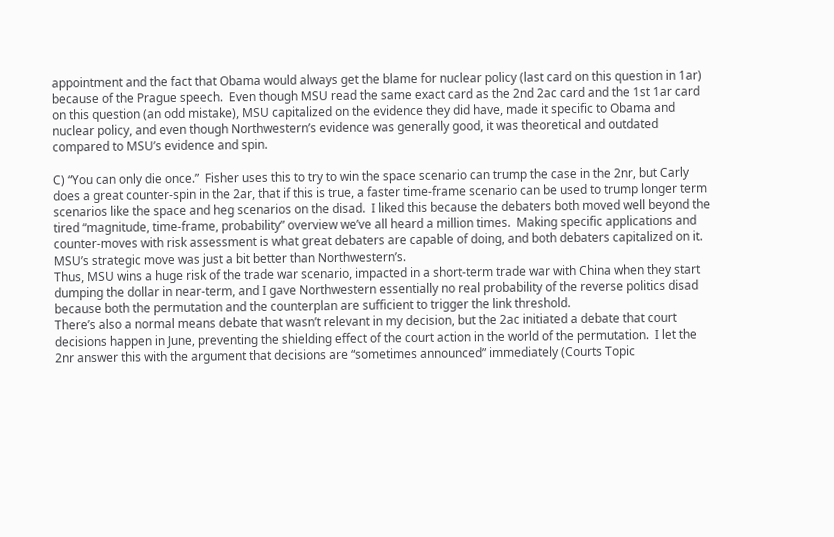appointment and the fact that Obama would always get the blame for nuclear policy (last card on this question in 1ar) because of the Prague speech.  Even though MSU read the same exact card as the 2nd 2ac card and the 1st 1ar card on this question (an odd mistake), MSU capitalized on the evidence they did have, made it specific to Obama and nuclear policy, and even though Northwestern’s evidence was generally good, it was theoretical and outdated compared to MSU’s evidence and spin.

C) “You can only die once.”  Fisher uses this to try to win the space scenario can trump the case in the 2nr, but Carly does a great counter-spin in the 2ar, that if this is true, a faster time-frame scenario can be used to trump longer term scenarios like the space and heg scenarios on the disad.  I liked this because the debaters both moved well beyond the tired “magnitude, time-frame, probability” overview we’ve all heard a million times.  Making specific applications and counter-moves with risk assessment is what great debaters are capable of doing, and both debaters capitalized on it.  MSU’s strategic move was just a bit better than Northwestern’s.
Thus, MSU wins a huge risk of the trade war scenario, impacted in a short-term trade war with China when they start dumping the dollar in near-term, and I gave Northwestern essentially no real probability of the reverse politics disad because both the permutation and the counterplan are sufficient to trigger the link threshold.
There’s also a normal means debate that wasn’t relevant in my decision, but the 2ac initiated a debate that court decisions happen in June, preventing the shielding effect of the court action in the world of the permutation.  I let the 2nr answer this with the argument that decisions are “sometimes announced” immediately (Courts Topic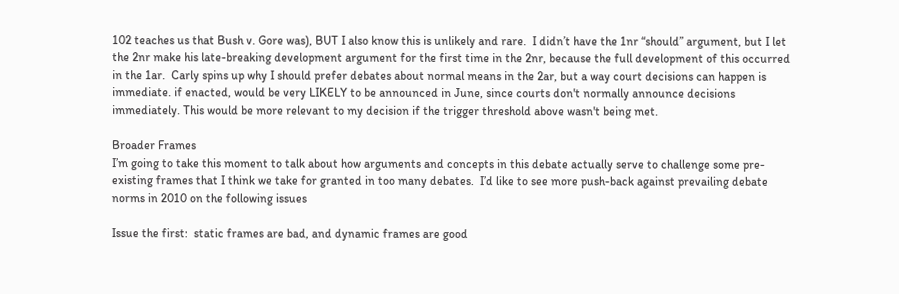102 teaches us that Bush v. Gore was), BUT I also know this is unlikely and rare.  I didn’t have the 1nr “should” argument, but I let the 2nr make his late-breaking development argument for the first time in the 2nr, because the full development of this occurred in the 1ar.  Carly spins up why I should prefer debates about normal means in the 2ar, but a way court decisions can happen is immediate. if enacted, would be very LIKELY to be announced in June, since courts don't normally announce decisions immediately. This would be more relevant to my decision if the trigger threshold above wasn't being met.

Broader Frames
I’m going to take this moment to talk about how arguments and concepts in this debate actually serve to challenge some pre-existing frames that I think we take for granted in too many debates.  I’d like to see more push-back against prevailing debate norms in 2010 on the following issues

Issue the first:  static frames are bad, and dynamic frames are good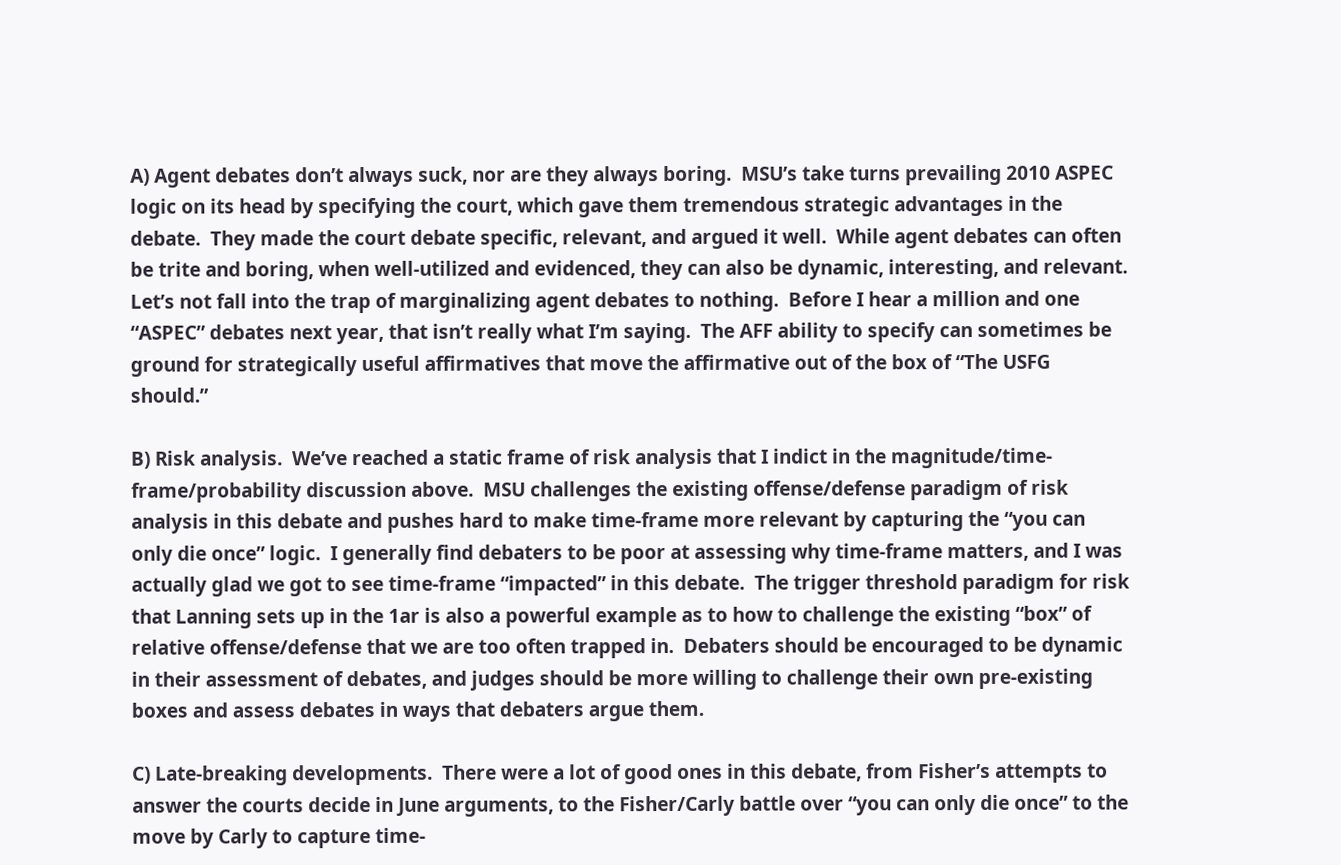A) Agent debates don’t always suck, nor are they always boring.  MSU’s take turns prevailing 2010 ASPEC logic on its head by specifying the court, which gave them tremendous strategic advantages in the debate.  They made the court debate specific, relevant, and argued it well.  While agent debates can often be trite and boring, when well-utilized and evidenced, they can also be dynamic, interesting, and relevant.  Let’s not fall into the trap of marginalizing agent debates to nothing.  Before I hear a million and one “ASPEC” debates next year, that isn’t really what I’m saying.  The AFF ability to specify can sometimes be ground for strategically useful affirmatives that move the affirmative out of the box of “The USFG should.”

B) Risk analysis.  We’ve reached a static frame of risk analysis that I indict in the magnitude/time-frame/probability discussion above.  MSU challenges the existing offense/defense paradigm of risk analysis in this debate and pushes hard to make time-frame more relevant by capturing the “you can only die once” logic.  I generally find debaters to be poor at assessing why time-frame matters, and I was actually glad we got to see time-frame “impacted” in this debate.  The trigger threshold paradigm for risk that Lanning sets up in the 1ar is also a powerful example as to how to challenge the existing “box” of relative offense/defense that we are too often trapped in.  Debaters should be encouraged to be dynamic in their assessment of debates, and judges should be more willing to challenge their own pre-existing boxes and assess debates in ways that debaters argue them.

C) Late-breaking developments.  There were a lot of good ones in this debate, from Fisher’s attempts to answer the courts decide in June arguments, to the Fisher/Carly battle over “you can only die once” to the move by Carly to capture time-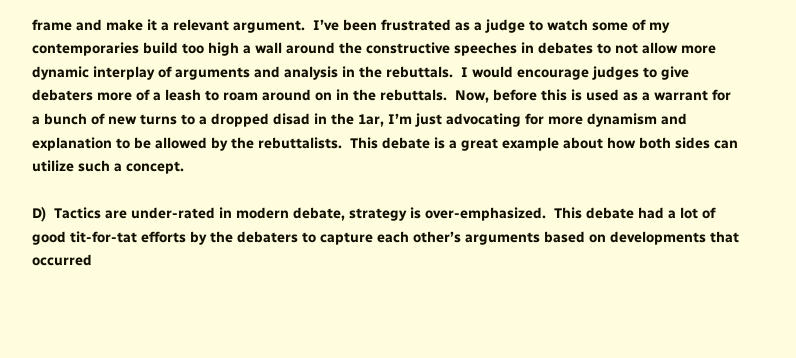frame and make it a relevant argument.  I’ve been frustrated as a judge to watch some of my contemporaries build too high a wall around the constructive speeches in debates to not allow more dynamic interplay of arguments and analysis in the rebuttals.  I would encourage judges to give debaters more of a leash to roam around on in the rebuttals.  Now, before this is used as a warrant for a bunch of new turns to a dropped disad in the 1ar, I’m just advocating for more dynamism and explanation to be allowed by the rebuttalists.  This debate is a great example about how both sides can utilize such a concept.

D)  Tactics are under-rated in modern debate, strategy is over-emphasized.  This debate had a lot of good tit-for-tat efforts by the debaters to capture each other’s arguments based on developments that occurred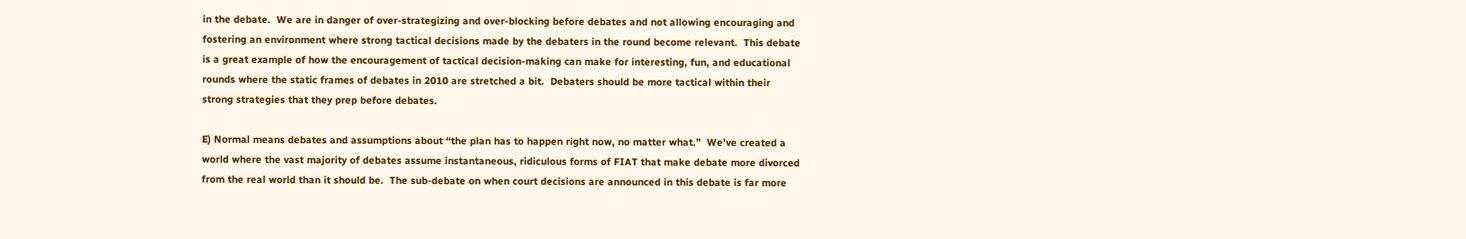in the debate.  We are in danger of over-strategizing and over-blocking before debates and not allowing encouraging and fostering an environment where strong tactical decisions made by the debaters in the round become relevant.  This debate is a great example of how the encouragement of tactical decision-making can make for interesting, fun, and educational rounds where the static frames of debates in 2010 are stretched a bit.  Debaters should be more tactical within their strong strategies that they prep before debates.

E) Normal means debates and assumptions about “the plan has to happen right now, no matter what.”  We’ve created a world where the vast majority of debates assume instantaneous, ridiculous forms of FIAT that make debate more divorced from the real world than it should be.  The sub-debate on when court decisions are announced in this debate is far more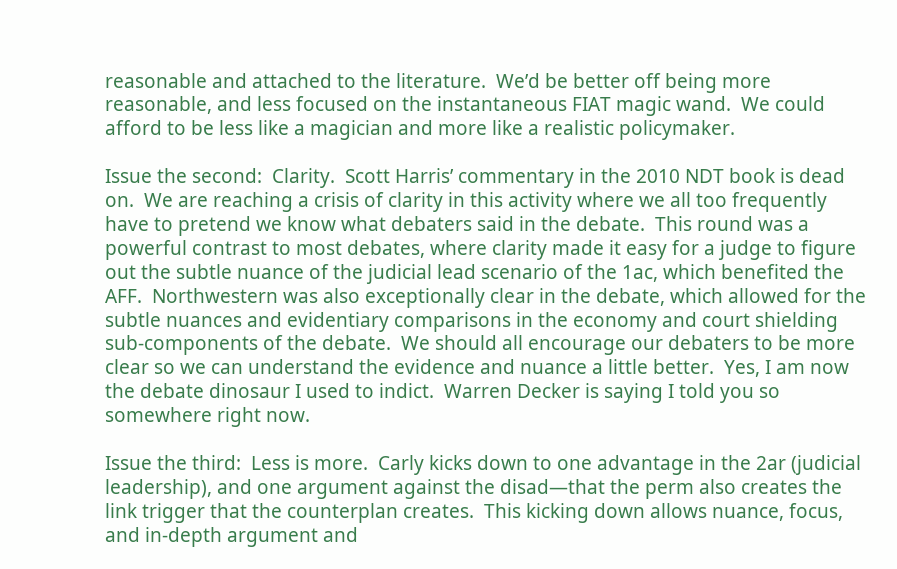reasonable and attached to the literature.  We’d be better off being more reasonable, and less focused on the instantaneous FIAT magic wand.  We could afford to be less like a magician and more like a realistic policymaker.

Issue the second:  Clarity.  Scott Harris’ commentary in the 2010 NDT book is dead on.  We are reaching a crisis of clarity in this activity where we all too frequently have to pretend we know what debaters said in the debate.  This round was a powerful contrast to most debates, where clarity made it easy for a judge to figure out the subtle nuance of the judicial lead scenario of the 1ac, which benefited the AFF.  Northwestern was also exceptionally clear in the debate, which allowed for the subtle nuances and evidentiary comparisons in the economy and court shielding sub-components of the debate.  We should all encourage our debaters to be more clear so we can understand the evidence and nuance a little better.  Yes, I am now the debate dinosaur I used to indict.  Warren Decker is saying I told you so somewhere right now.

Issue the third:  Less is more.  Carly kicks down to one advantage in the 2ar (judicial leadership), and one argument against the disad—that the perm also creates the link trigger that the counterplan creates.  This kicking down allows nuance, focus, and in-depth argument and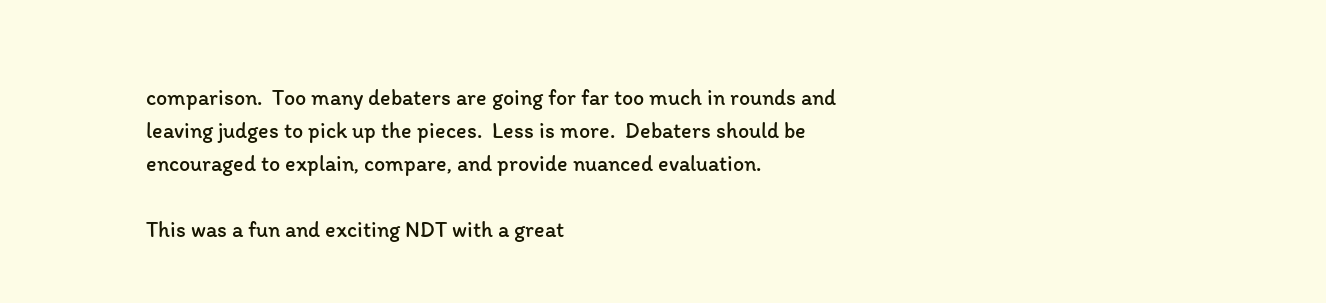comparison.  Too many debaters are going for far too much in rounds and leaving judges to pick up the pieces.  Less is more.  Debaters should be encouraged to explain, compare, and provide nuanced evaluation.

This was a fun and exciting NDT with a great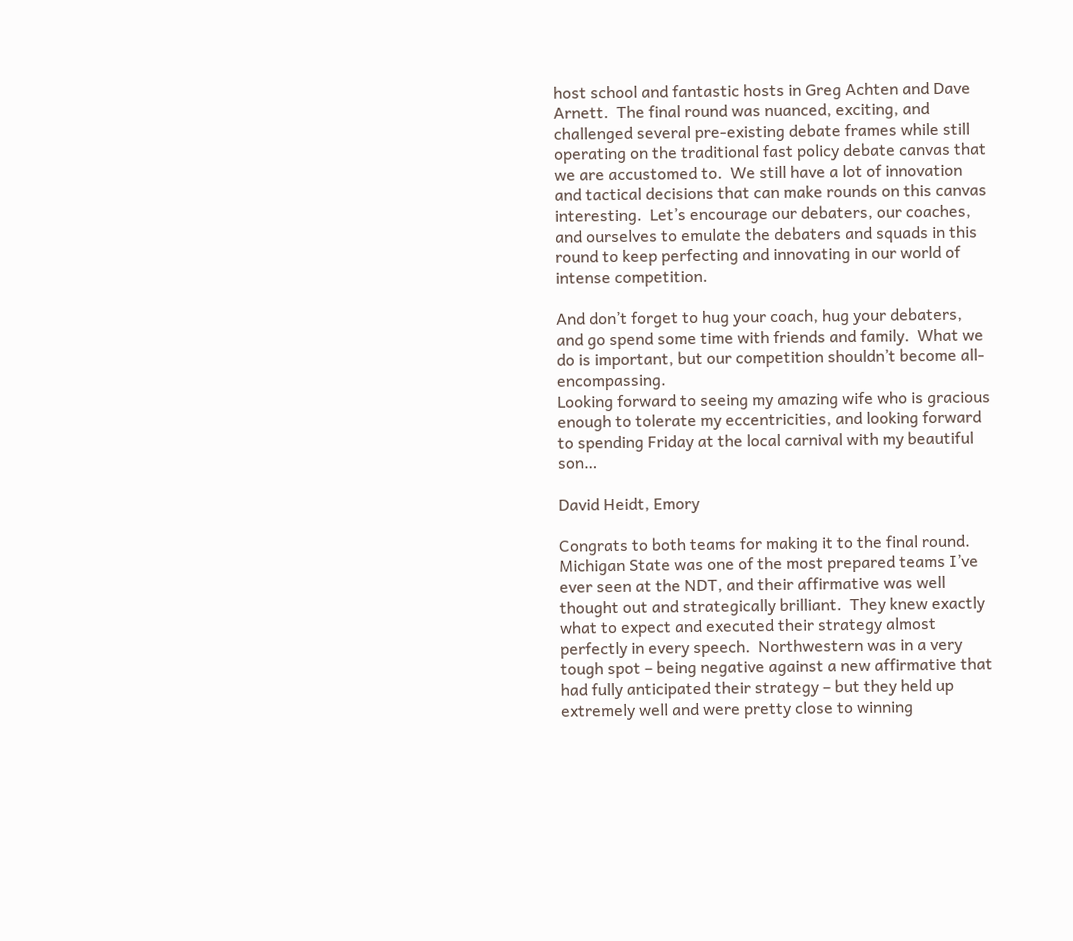host school and fantastic hosts in Greg Achten and Dave Arnett.  The final round was nuanced, exciting, and challenged several pre-existing debate frames while still operating on the traditional fast policy debate canvas that we are accustomed to.  We still have a lot of innovation and tactical decisions that can make rounds on this canvas interesting.  Let’s encourage our debaters, our coaches, and ourselves to emulate the debaters and squads in this round to keep perfecting and innovating in our world of intense competition.

And don’t forget to hug your coach, hug your debaters, and go spend some time with friends and family.  What we do is important, but our competition shouldn’t become all-encompassing.
Looking forward to seeing my amazing wife who is gracious enough to tolerate my eccentricities, and looking forward to spending Friday at the local carnival with my beautiful son…

David Heidt, Emory

Congrats to both teams for making it to the final round. Michigan State was one of the most prepared teams I’ve ever seen at the NDT, and their affirmative was well thought out and strategically brilliant.  They knew exactly what to expect and executed their strategy almost perfectly in every speech.  Northwestern was in a very tough spot – being negative against a new affirmative that had fully anticipated their strategy – but they held up extremely well and were pretty close to winning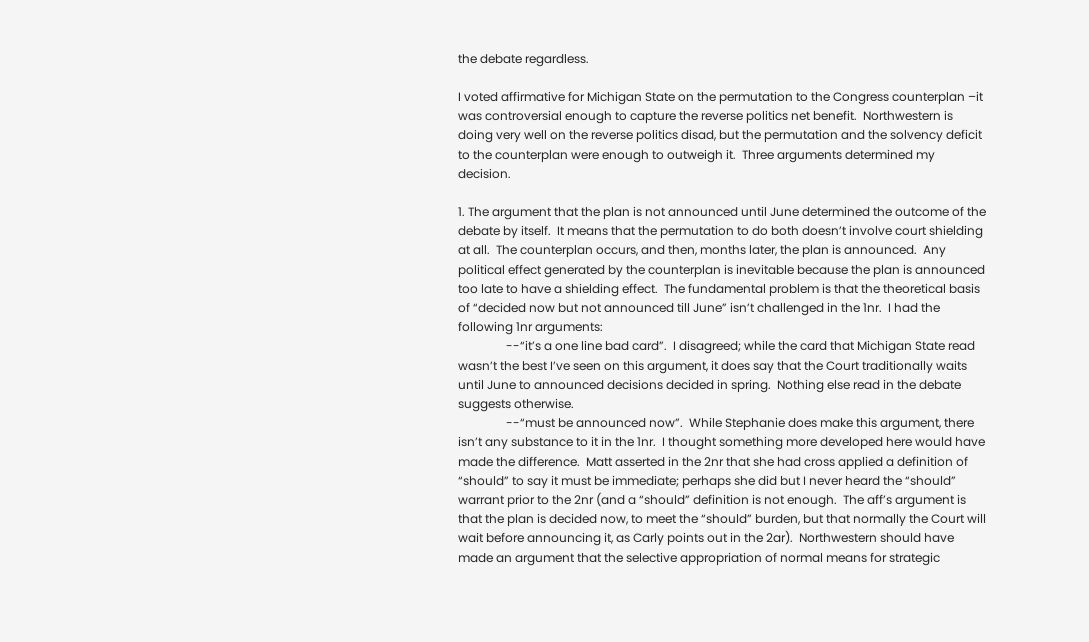the debate regardless.

I voted affirmative for Michigan State on the permutation to the Congress counterplan –it was controversial enough to capture the reverse politics net benefit.  Northwestern is doing very well on the reverse politics disad, but the permutation and the solvency deficit to the counterplan were enough to outweigh it.  Three arguments determined my decision.

1. The argument that the plan is not announced until June determined the outcome of the debate by itself.  It means that the permutation to do both doesn’t involve court shielding at all.  The counterplan occurs, and then, months later, the plan is announced.  Any political effect generated by the counterplan is inevitable because the plan is announced too late to have a shielding effect.  The fundamental problem is that the theoretical basis of “decided now but not announced till June” isn’t challenged in the 1nr.  I had the following 1nr arguments:
                --“it’s a one line bad card”.  I disagreed; while the card that Michigan State read wasn’t the best I’ve seen on this argument, it does say that the Court traditionally waits until June to announced decisions decided in spring.  Nothing else read in the debate suggests otherwise.
                --“must be announced now”.  While Stephanie does make this argument, there isn’t any substance to it in the 1nr.  I thought something more developed here would have made the difference.  Matt asserted in the 2nr that she had cross applied a definition of “should” to say it must be immediate; perhaps she did but I never heard the “should” warrant prior to the 2nr (and a “should” definition is not enough.  The aff’s argument is that the plan is decided now, to meet the “should” burden, but that normally the Court will wait before announcing it, as Carly points out in the 2ar).  Northwestern should have made an argument that the selective appropriation of normal means for strategic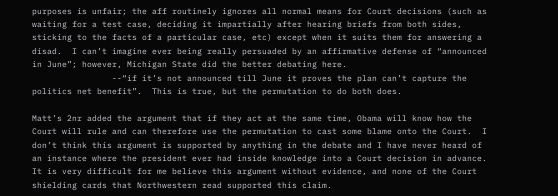purposes is unfair; the aff routinely ignores all normal means for Court decisions (such as waiting for a test case, deciding it impartially after hearing briefs from both sides, sticking to the facts of a particular case, etc) except when it suits them for answering a disad.  I can’t imagine ever being really persuaded by an affirmative defense of “announced in June”; however, Michigan State did the better debating here.
                --“if it’s not announced till June it proves the plan can’t capture the politics net benefit”.  This is true, but the permutation to do both does.

Matt’s 2nr added the argument that if they act at the same time, Obama will know how the Court will rule and can therefore use the permutation to cast some blame onto the Court.  I don’t think this argument is supported by anything in the debate and I have never heard of an instance where the president ever had inside knowledge into a Court decision in advance.  It is very difficult for me believe this argument without evidence, and none of the Court shielding cards that Northwestern read supported this claim.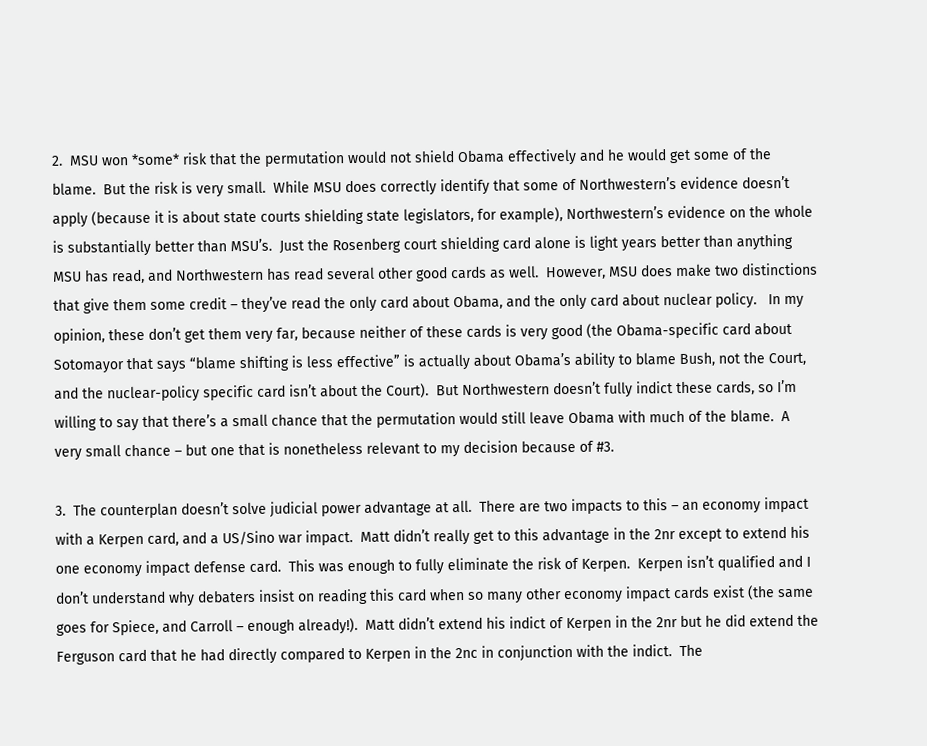2.  MSU won *some* risk that the permutation would not shield Obama effectively and he would get some of the blame.  But the risk is very small.  While MSU does correctly identify that some of Northwestern’s evidence doesn’t apply (because it is about state courts shielding state legislators, for example), Northwestern’s evidence on the whole is substantially better than MSU’s.  Just the Rosenberg court shielding card alone is light years better than anything MSU has read, and Northwestern has read several other good cards as well.  However, MSU does make two distinctions that give them some credit – they’ve read the only card about Obama, and the only card about nuclear policy.   In my opinion, these don’t get them very far, because neither of these cards is very good (the Obama-specific card about Sotomayor that says “blame shifting is less effective” is actually about Obama’s ability to blame Bush, not the Court, and the nuclear-policy specific card isn’t about the Court).  But Northwestern doesn’t fully indict these cards, so I’m willing to say that there’s a small chance that the permutation would still leave Obama with much of the blame.  A very small chance – but one that is nonetheless relevant to my decision because of #3.

3.  The counterplan doesn’t solve judicial power advantage at all.  There are two impacts to this – an economy impact with a Kerpen card, and a US/Sino war impact.  Matt didn’t really get to this advantage in the 2nr except to extend his one economy impact defense card.  This was enough to fully eliminate the risk of Kerpen.  Kerpen isn’t qualified and I don’t understand why debaters insist on reading this card when so many other economy impact cards exist (the same goes for Spiece, and Carroll – enough already!).  Matt didn’t extend his indict of Kerpen in the 2nr but he did extend the Ferguson card that he had directly compared to Kerpen in the 2nc in conjunction with the indict.  The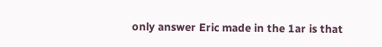only answer Eric made in the 1ar is that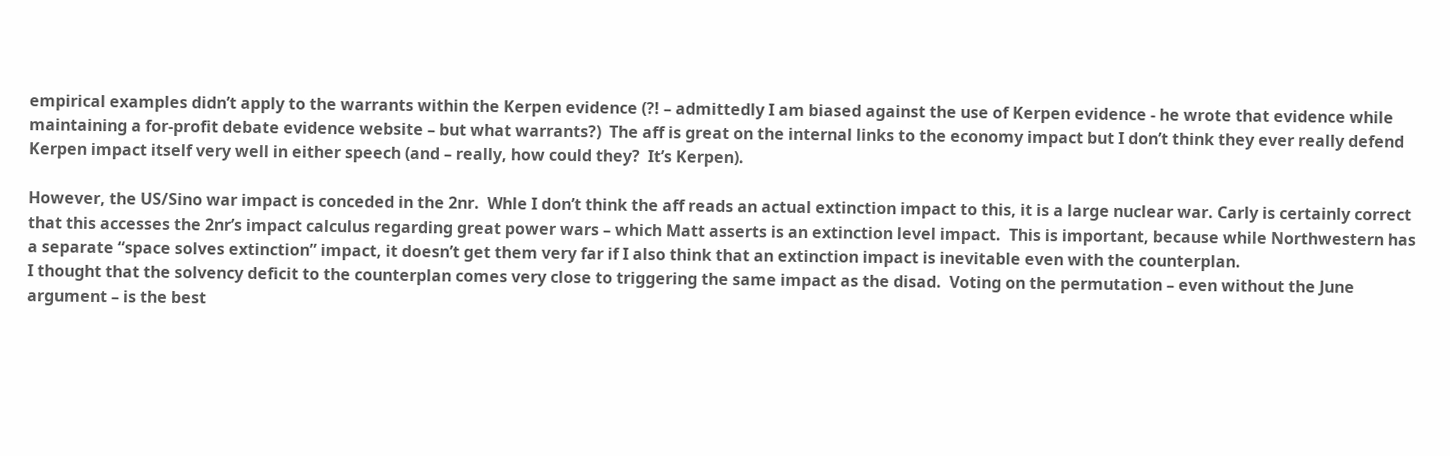empirical examples didn’t apply to the warrants within the Kerpen evidence (?! – admittedly I am biased against the use of Kerpen evidence - he wrote that evidence while maintaining a for-profit debate evidence website – but what warrants?)  The aff is great on the internal links to the economy impact but I don’t think they ever really defend Kerpen impact itself very well in either speech (and – really, how could they?  It’s Kerpen).

However, the US/Sino war impact is conceded in the 2nr.  Whle I don’t think the aff reads an actual extinction impact to this, it is a large nuclear war. Carly is certainly correct that this accesses the 2nr’s impact calculus regarding great power wars – which Matt asserts is an extinction level impact.  This is important, because while Northwestern has a separate “space solves extinction” impact, it doesn’t get them very far if I also think that an extinction impact is inevitable even with the counterplan.
I thought that the solvency deficit to the counterplan comes very close to triggering the same impact as the disad.  Voting on the permutation – even without the June argument – is the best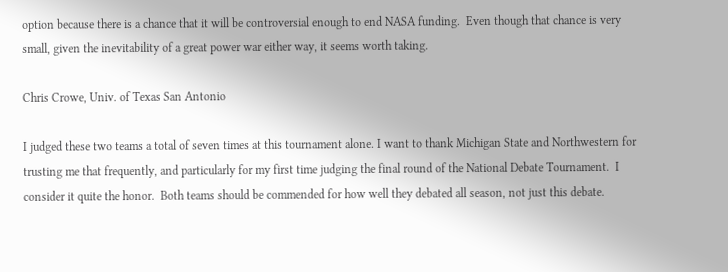option because there is a chance that it will be controversial enough to end NASA funding.  Even though that chance is very small, given the inevitability of a great power war either way, it seems worth taking.

Chris Crowe, Univ. of Texas San Antonio

I judged these two teams a total of seven times at this tournament alone. I want to thank Michigan State and Northwestern for trusting me that frequently, and particularly for my first time judging the final round of the National Debate Tournament.  I consider it quite the honor.  Both teams should be commended for how well they debated all season, not just this debate.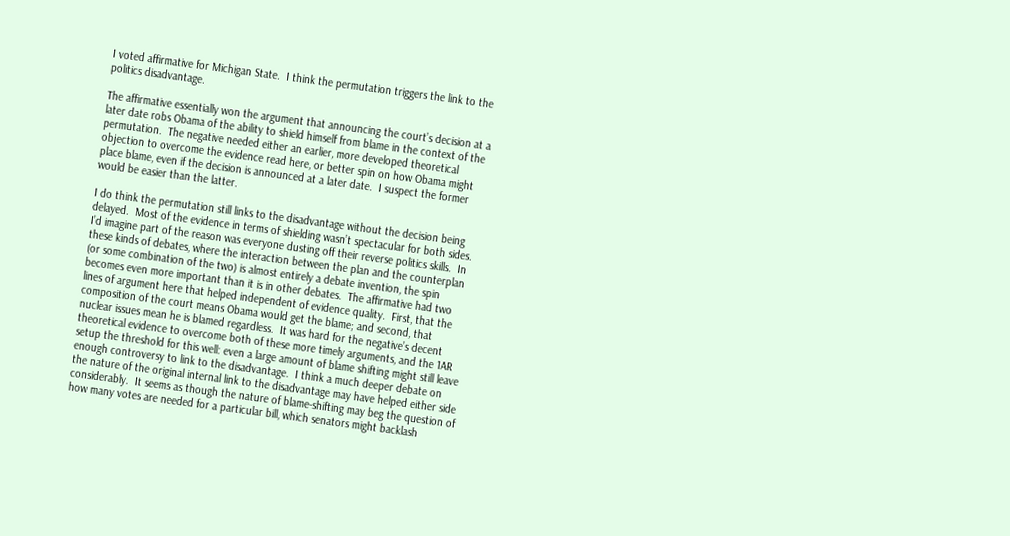I voted affirmative for Michigan State.  I think the permutation triggers the link to the politics disadvantage.

The affirmative essentially won the argument that announcing the court’s decision at a later date robs Obama of the ability to shield himself from blame in the context of the permutation.  The negative needed either an earlier, more developed theoretical objection to overcome the evidence read here, or better spin on how Obama might place blame, even if the decision is announced at a later date.  I suspect the former would be easier than the latter.

I do think the permutation still links to the disadvantage without the decision being delayed.  Most of the evidence in terms of shielding wasn’t spectacular for both sides.  I’d imagine part of the reason was everyone dusting off their reverse politics skills.  In these kinds of debates, where the interaction between the plan and the counterplan (or some combination of the two) is almost entirely a debate invention, the spin becomes even more important than it is in other debates.  The affirmative had two lines of argument here that helped independent of evidence quality.  First, that the composition of the court means Obama would get the blame; and second, that nuclear issues mean he is blamed regardless.  It was hard for the negative’s decent theoretical evidence to overcome both of these more timely arguments, and the 1AR setup the threshold for this well: even a large amount of blame shifting might still leave enough controversy to link to the disadvantage.  I think a much deeper debate on the nature of the original internal link to the disadvantage may have helped either side considerably.  It seems as though the nature of blame-shifting may beg the question of how many votes are needed for a particular bill, which senators might backlash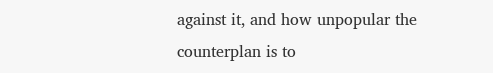against it, and how unpopular the counterplan is to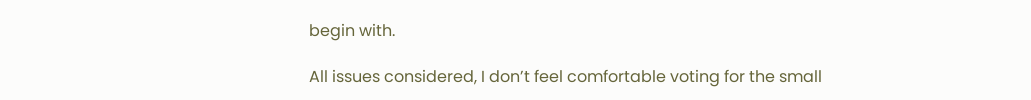begin with.

All issues considered, I don’t feel comfortable voting for the small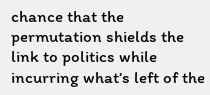chance that the permutation shields the link to politics while incurring what’s left of the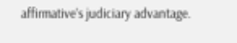affirmative’s judiciary advantage.